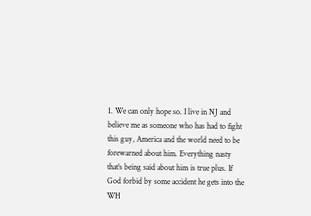1. We can only hope so. I live in NJ and believe me as someone who has had to fight this guy, America and the world need to be forewarned about him. Everything nasty that’s being said about him is true plus. If God forbid by some accident he gets into the WH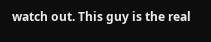watch out. This guy is the real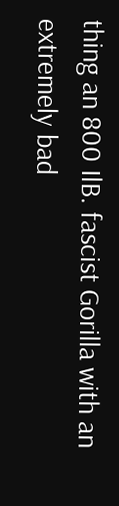thing an 800 IlB. fascist Gorilla with an extremely bad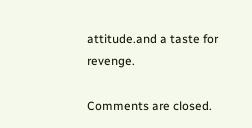attitude.and a taste for revenge.

Comments are closed.